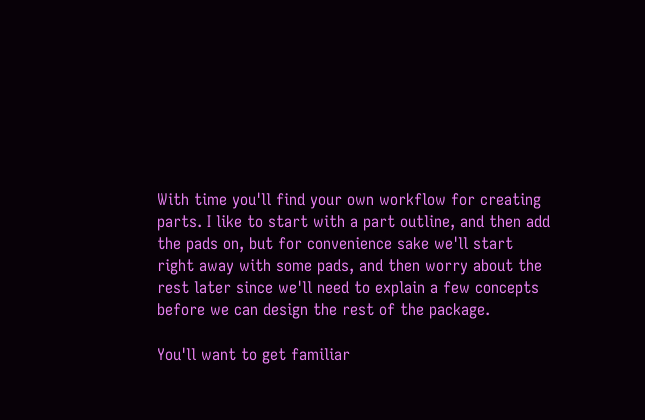With time you'll find your own workflow for creating parts. I like to start with a part outline, and then add the pads on, but for convenience sake we'll start right away with some pads, and then worry about the rest later since we'll need to explain a few concepts before we can design the rest of the package.

You'll want to get familiar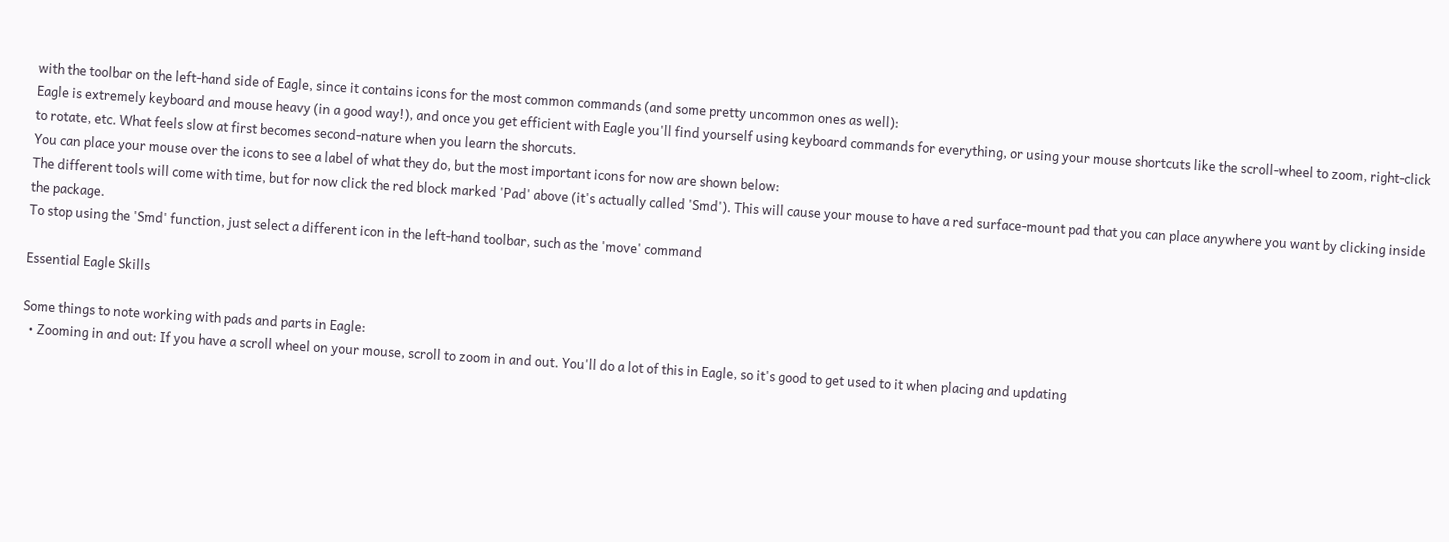with the toolbar on the left-hand side of Eagle, since it contains icons for the most common commands (and some pretty uncommon ones as well):
Eagle is extremely keyboard and mouse heavy (in a good way!), and once you get efficient with Eagle you'll find yourself using keyboard commands for everything, or using your mouse shortcuts like the scroll-wheel to zoom, right-click to rotate, etc. What feels slow at first becomes second-nature when you learn the shorcuts.
You can place your mouse over the icons to see a label of what they do, but the most important icons for now are shown below:
The different tools will come with time, but for now click the red block marked 'Pad' above (it's actually called 'Smd'). This will cause your mouse to have a red surface-mount pad that you can place anywhere you want by clicking inside the package.
To stop using the 'Smd' function, just select a different icon in the left-hand toolbar, such as the 'move' command

Essential Eagle Skills

Some things to note working with pads and parts in Eagle:
  • Zooming in and out: If you have a scroll wheel on your mouse, scroll to zoom in and out. You'll do a lot of this in Eagle, so it's good to get used to it when placing and updating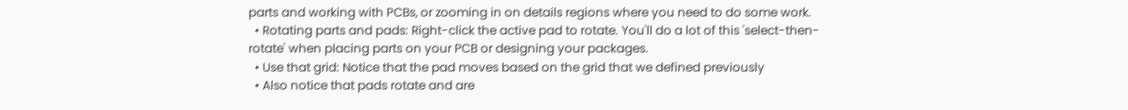parts and working with PCBs, or zooming in on details regions where you need to do some work.
  • Rotating parts and pads: Right-click the active pad to rotate. You'll do a lot of this 'select-then-rotate' when placing parts on your PCB or designing your packages.
  • Use that grid: Notice that the pad moves based on the grid that we defined previously
  • Also notice that pads rotate and are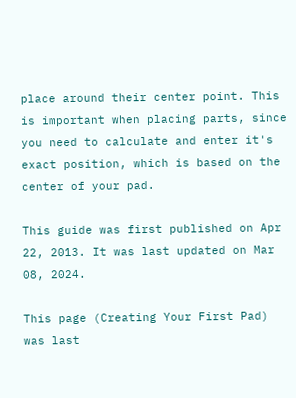place around their center point. This is important when placing parts, since you need to calculate and enter it's exact position, which is based on the center of your pad.

This guide was first published on Apr 22, 2013. It was last updated on Mar 08, 2024.

This page (Creating Your First Pad) was last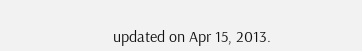updated on Apr 15, 2013.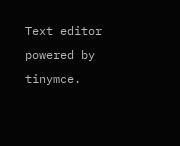Text editor powered by tinymce.